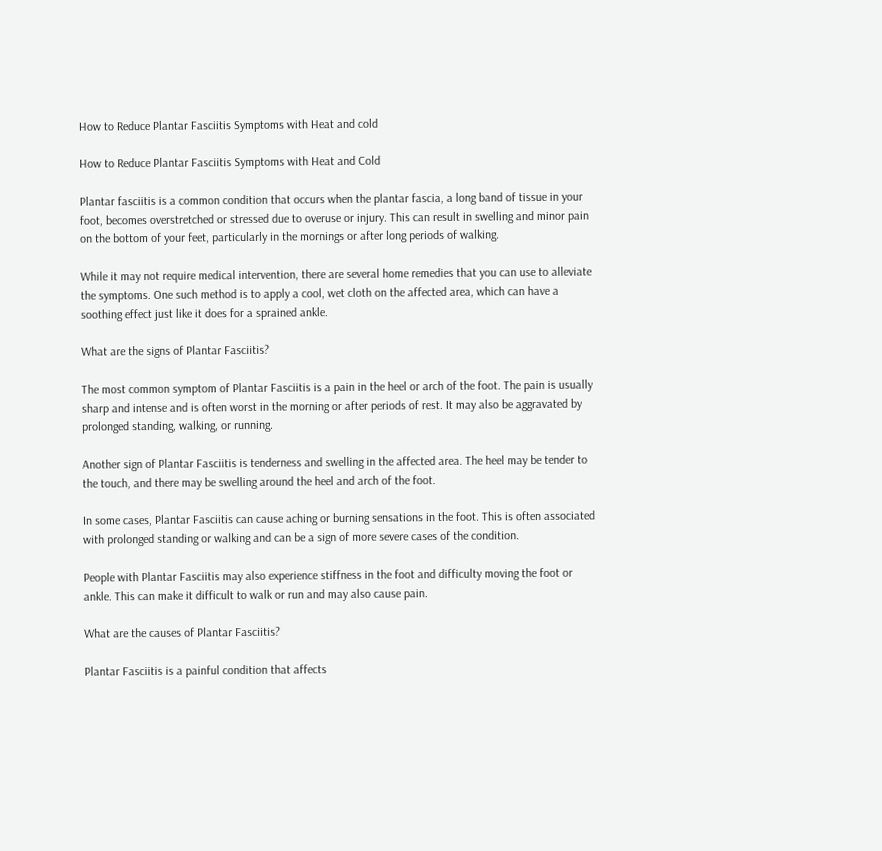How to Reduce Plantar Fasciitis Symptoms with Heat and cold

How to Reduce Plantar Fasciitis Symptoms with Heat and Cold

Plantar fasciitis is a common condition that occurs when the plantar fascia, a long band of tissue in your foot, becomes overstretched or stressed due to overuse or injury. This can result in swelling and minor pain on the bottom of your feet, particularly in the mornings or after long periods of walking.

While it may not require medical intervention, there are several home remedies that you can use to alleviate the symptoms. One such method is to apply a cool, wet cloth on the affected area, which can have a soothing effect just like it does for a sprained ankle.

What are the signs of Plantar Fasciitis?

The most common symptom of Plantar Fasciitis is a pain in the heel or arch of the foot. The pain is usually sharp and intense and is often worst in the morning or after periods of rest. It may also be aggravated by prolonged standing, walking, or running.

Another sign of Plantar Fasciitis is tenderness and swelling in the affected area. The heel may be tender to the touch, and there may be swelling around the heel and arch of the foot.

In some cases, Plantar Fasciitis can cause aching or burning sensations in the foot. This is often associated with prolonged standing or walking and can be a sign of more severe cases of the condition.

People with Plantar Fasciitis may also experience stiffness in the foot and difficulty moving the foot or ankle. This can make it difficult to walk or run and may also cause pain.

What are the causes of Plantar Fasciitis?

Plantar Fasciitis is a painful condition that affects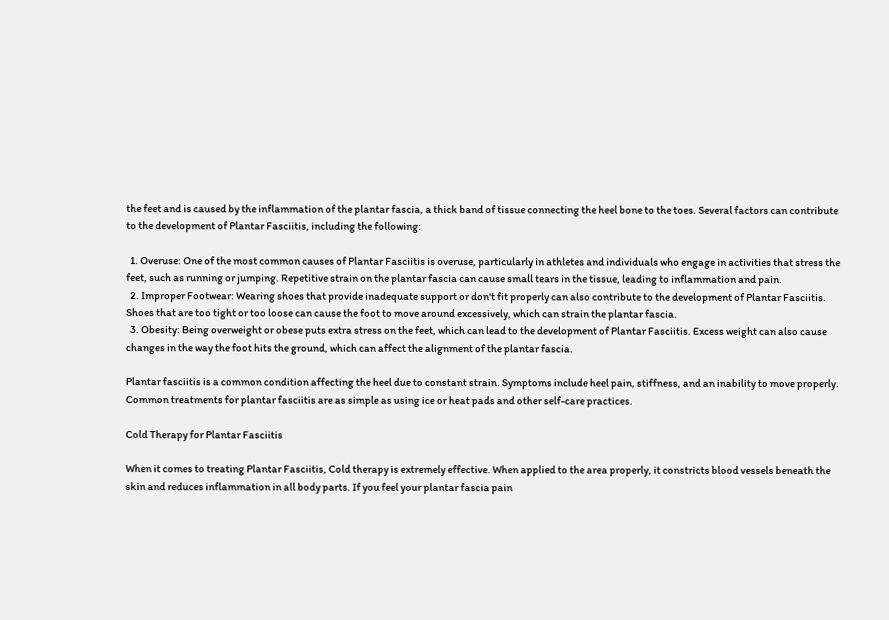the feet and is caused by the inflammation of the plantar fascia, a thick band of tissue connecting the heel bone to the toes. Several factors can contribute to the development of Plantar Fasciitis, including the following:

  1. Overuse: One of the most common causes of Plantar Fasciitis is overuse, particularly in athletes and individuals who engage in activities that stress the feet, such as running or jumping. Repetitive strain on the plantar fascia can cause small tears in the tissue, leading to inflammation and pain.
  2. Improper Footwear: Wearing shoes that provide inadequate support or don't fit properly can also contribute to the development of Plantar Fasciitis. Shoes that are too tight or too loose can cause the foot to move around excessively, which can strain the plantar fascia.
  3. Obesity: Being overweight or obese puts extra stress on the feet, which can lead to the development of Plantar Fasciitis. Excess weight can also cause changes in the way the foot hits the ground, which can affect the alignment of the plantar fascia.

Plantar fasciitis is a common condition affecting the heel due to constant strain. Symptoms include heel pain, stiffness, and an inability to move properly. Common treatments for plantar fasciitis are as simple as using ice or heat pads and other self-care practices.

Cold Therapy for Plantar Fasciitis

When it comes to treating Plantar Fasciitis, Cold therapy is extremely effective. When applied to the area properly, it constricts blood vessels beneath the skin and reduces inflammation in all body parts. If you feel your plantar fascia pain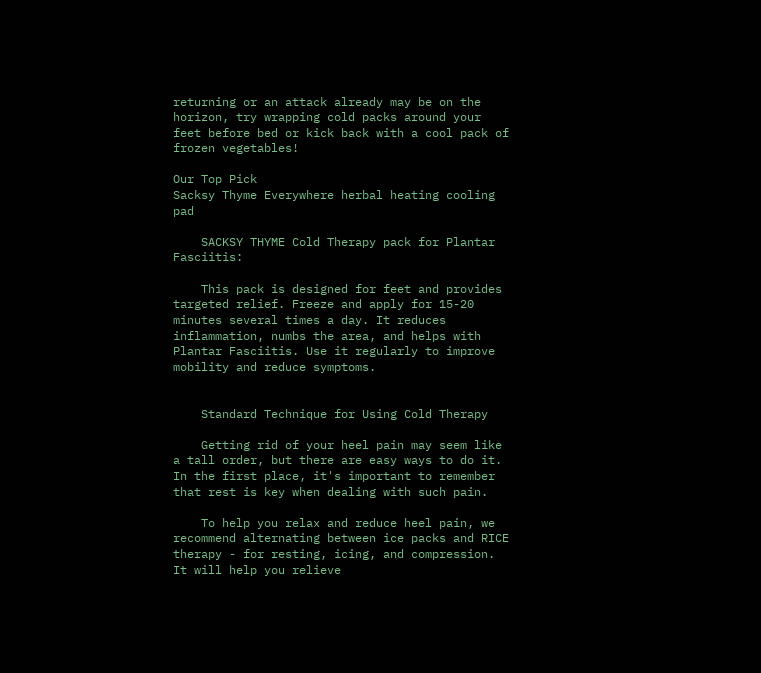returning or an attack already may be on the horizon, try wrapping cold packs around your feet before bed or kick back with a cool pack of frozen vegetables!

Our Top Pick
Sacksy Thyme Everywhere herbal heating cooling pad

    SACKSY THYME Cold Therapy pack for Plantar Fasciitis:

    This pack is designed for feet and provides targeted relief. Freeze and apply for 15-20 minutes several times a day. It reduces inflammation, numbs the area, and helps with Plantar Fasciitis. Use it regularly to improve mobility and reduce symptoms.


    Standard Technique for Using Cold Therapy

    Getting rid of your heel pain may seem like a tall order, but there are easy ways to do it. In the first place, it's important to remember that rest is key when dealing with such pain.

    To help you relax and reduce heel pain, we recommend alternating between ice packs and RICE therapy - for resting, icing, and compression. It will help you relieve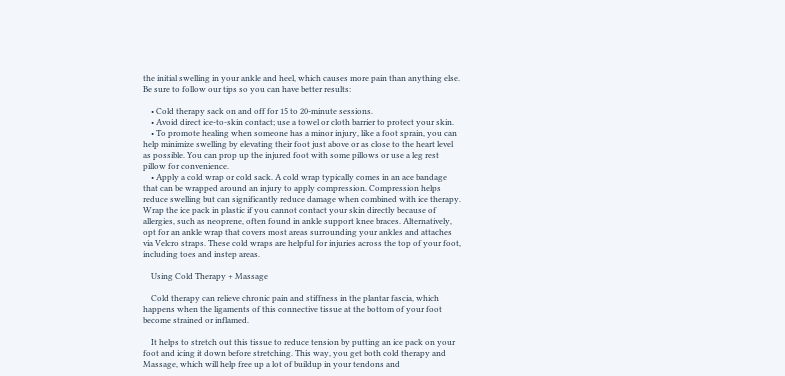the initial swelling in your ankle and heel, which causes more pain than anything else. Be sure to follow our tips so you can have better results:

    • Cold therapy sack on and off for 15 to 20-minute sessions.
    • Avoid direct ice-to-skin contact; use a towel or cloth barrier to protect your skin.
    • To promote healing when someone has a minor injury, like a foot sprain, you can help minimize swelling by elevating their foot just above or as close to the heart level as possible. You can prop up the injured foot with some pillows or use a leg rest pillow for convenience.
    • Apply a cold wrap or cold sack. A cold wrap typically comes in an ace bandage that can be wrapped around an injury to apply compression. Compression helps reduce swelling but can significantly reduce damage when combined with ice therapy. Wrap the ice pack in plastic if you cannot contact your skin directly because of allergies, such as neoprene, often found in ankle support knee braces. Alternatively, opt for an ankle wrap that covers most areas surrounding your ankles and attaches via Velcro straps. These cold wraps are helpful for injuries across the top of your foot, including toes and instep areas.

    Using Cold Therapy + Massage

    Cold therapy can relieve chronic pain and stiffness in the plantar fascia, which happens when the ligaments of this connective tissue at the bottom of your foot become strained or inflamed.

    It helps to stretch out this tissue to reduce tension by putting an ice pack on your foot and icing it down before stretching. This way, you get both cold therapy and Massage, which will help free up a lot of buildup in your tendons and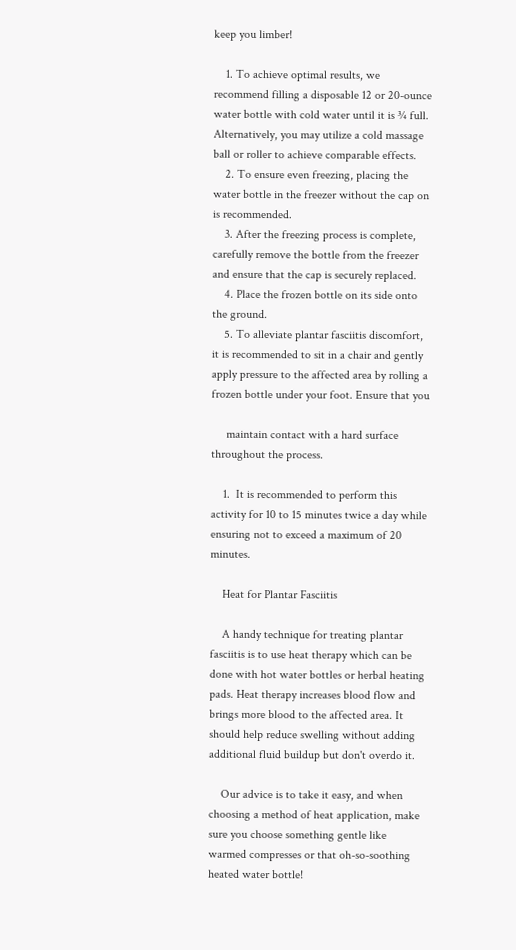keep you limber!

    1. To achieve optimal results, we recommend filling a disposable 12 or 20-ounce water bottle with cold water until it is ¾ full. Alternatively, you may utilize a cold massage ball or roller to achieve comparable effects.
    2. To ensure even freezing, placing the water bottle in the freezer without the cap on is recommended.
    3. After the freezing process is complete, carefully remove the bottle from the freezer and ensure that the cap is securely replaced.
    4. Place the frozen bottle on its side onto the ground.
    5. To alleviate plantar fasciitis discomfort, it is recommended to sit in a chair and gently apply pressure to the affected area by rolling a frozen bottle under your foot. Ensure that you

     maintain contact with a hard surface throughout the process.

    1.  It is recommended to perform this activity for 10 to 15 minutes twice a day while ensuring not to exceed a maximum of 20 minutes.

    Heat for Plantar Fasciitis

    A handy technique for treating plantar fasciitis is to use heat therapy which can be done with hot water bottles or herbal heating pads. Heat therapy increases blood flow and brings more blood to the affected area. It should help reduce swelling without adding additional fluid buildup but don't overdo it.

    Our advice is to take it easy, and when choosing a method of heat application, make sure you choose something gentle like warmed compresses or that oh-so-soothing heated water bottle!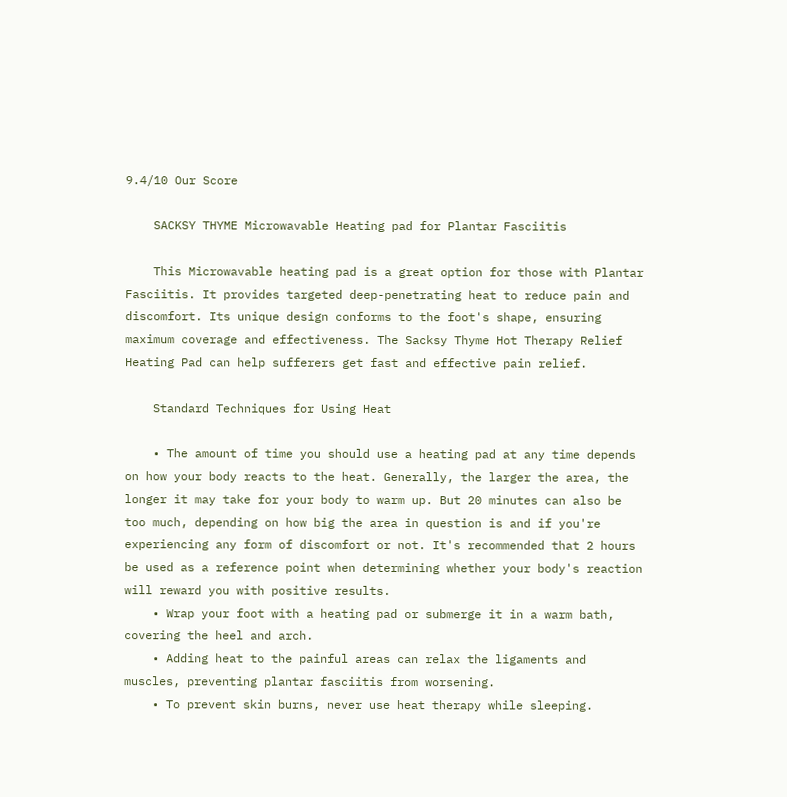9.4/10 Our Score

    SACKSY THYME Microwavable Heating pad for Plantar Fasciitis

    This Microwavable heating pad is a great option for those with Plantar Fasciitis. It provides targeted deep-penetrating heat to reduce pain and discomfort. Its unique design conforms to the foot's shape, ensuring maximum coverage and effectiveness. The Sacksy Thyme Hot Therapy Relief Heating Pad can help sufferers get fast and effective pain relief.

    Standard Techniques for Using Heat

    • The amount of time you should use a heating pad at any time depends on how your body reacts to the heat. Generally, the larger the area, the longer it may take for your body to warm up. But 20 minutes can also be too much, depending on how big the area in question is and if you're experiencing any form of discomfort or not. It's recommended that 2 hours be used as a reference point when determining whether your body's reaction will reward you with positive results.
    • Wrap your foot with a heating pad or submerge it in a warm bath, covering the heel and arch.
    • Adding heat to the painful areas can relax the ligaments and muscles, preventing plantar fasciitis from worsening.
    • To prevent skin burns, never use heat therapy while sleeping.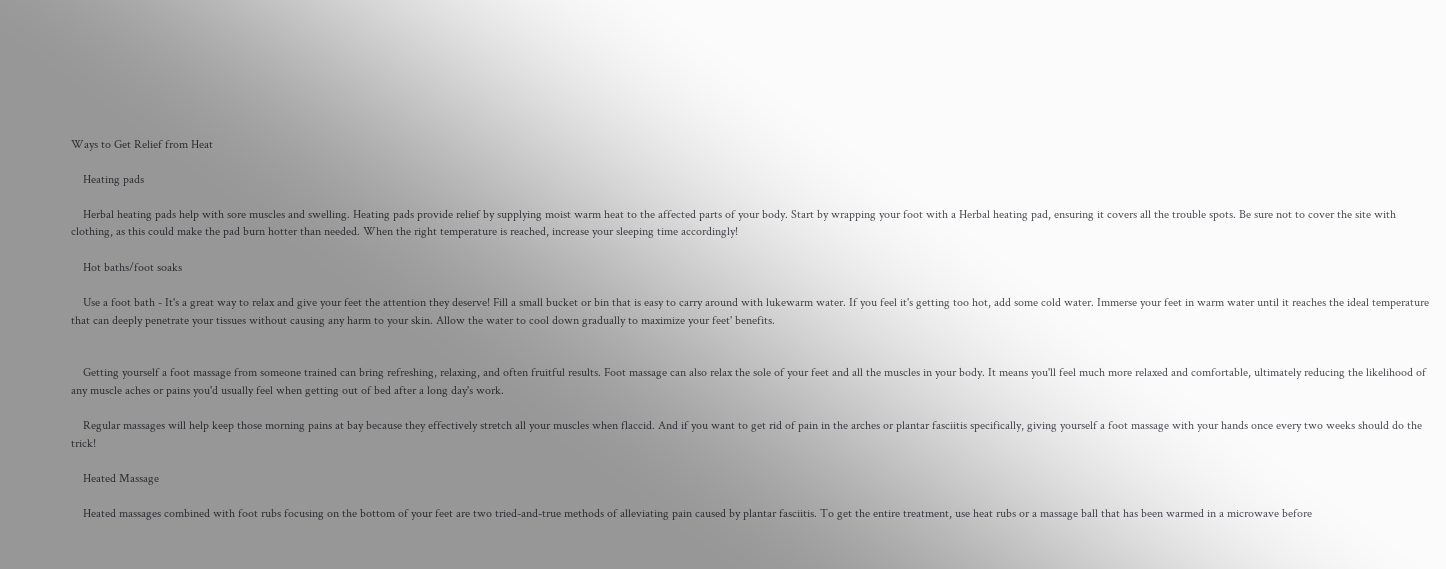Ways to Get Relief from Heat

    Heating pads

    Herbal heating pads help with sore muscles and swelling. Heating pads provide relief by supplying moist warm heat to the affected parts of your body. Start by wrapping your foot with a Herbal heating pad, ensuring it covers all the trouble spots. Be sure not to cover the site with clothing, as this could make the pad burn hotter than needed. When the right temperature is reached, increase your sleeping time accordingly!

    Hot baths/foot soaks

    Use a foot bath - It's a great way to relax and give your feet the attention they deserve! Fill a small bucket or bin that is easy to carry around with lukewarm water. If you feel it's getting too hot, add some cold water. Immerse your feet in warm water until it reaches the ideal temperature that can deeply penetrate your tissues without causing any harm to your skin. Allow the water to cool down gradually to maximize your feet' benefits.


    Getting yourself a foot massage from someone trained can bring refreshing, relaxing, and often fruitful results. Foot massage can also relax the sole of your feet and all the muscles in your body. It means you'll feel much more relaxed and comfortable, ultimately reducing the likelihood of any muscle aches or pains you'd usually feel when getting out of bed after a long day's work.

    Regular massages will help keep those morning pains at bay because they effectively stretch all your muscles when flaccid. And if you want to get rid of pain in the arches or plantar fasciitis specifically, giving yourself a foot massage with your hands once every two weeks should do the trick!

    Heated Massage

    Heated massages combined with foot rubs focusing on the bottom of your feet are two tried-and-true methods of alleviating pain caused by plantar fasciitis. To get the entire treatment, use heat rubs or a massage ball that has been warmed in a microwave before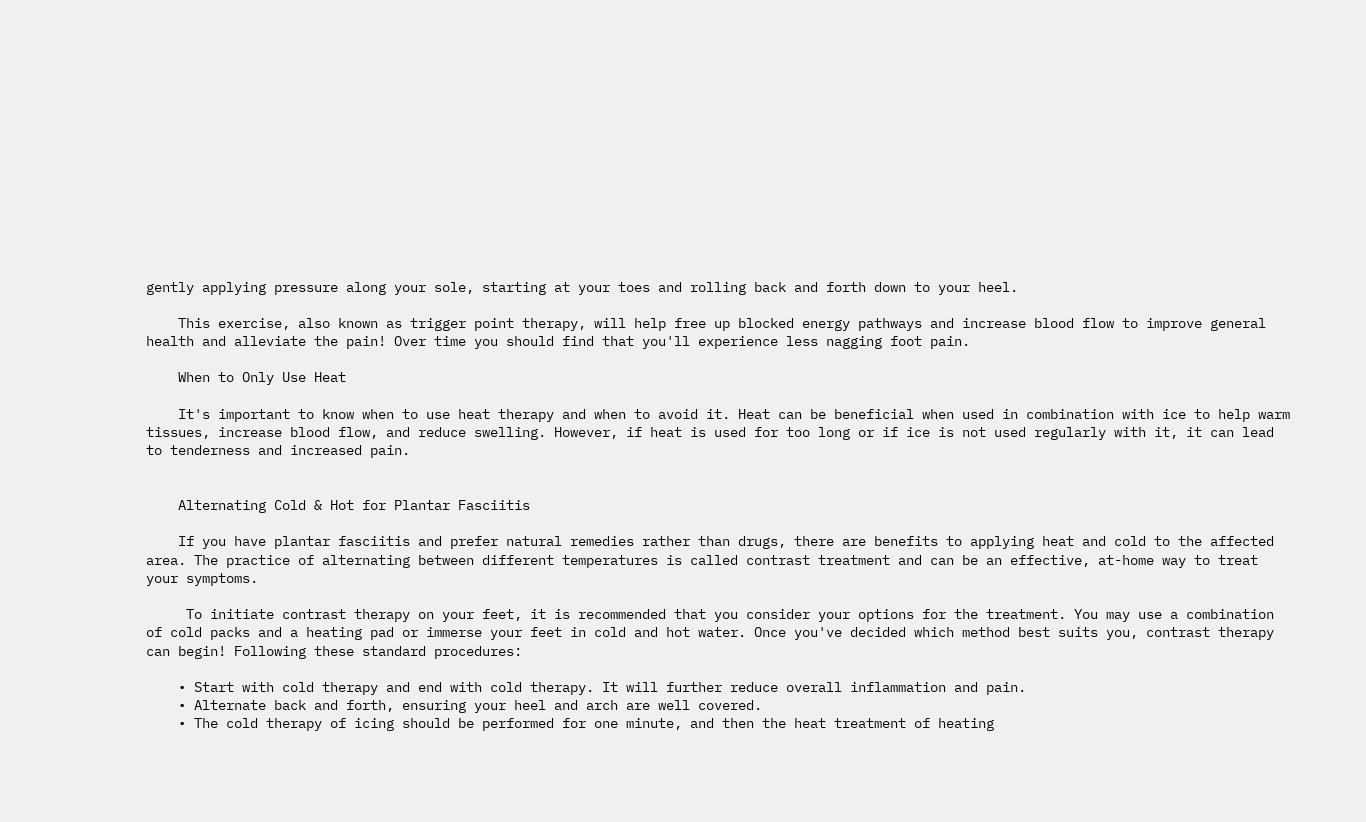gently applying pressure along your sole, starting at your toes and rolling back and forth down to your heel.

    This exercise, also known as trigger point therapy, will help free up blocked energy pathways and increase blood flow to improve general health and alleviate the pain! Over time you should find that you'll experience less nagging foot pain.

    When to Only Use Heat

    It's important to know when to use heat therapy and when to avoid it. Heat can be beneficial when used in combination with ice to help warm tissues, increase blood flow, and reduce swelling. However, if heat is used for too long or if ice is not used regularly with it, it can lead to tenderness and increased pain.


    Alternating Cold & Hot for Plantar Fasciitis

    If you have plantar fasciitis and prefer natural remedies rather than drugs, there are benefits to applying heat and cold to the affected area. The practice of alternating between different temperatures is called contrast treatment and can be an effective, at-home way to treat your symptoms.

     To initiate contrast therapy on your feet, it is recommended that you consider your options for the treatment. You may use a combination of cold packs and a heating pad or immerse your feet in cold and hot water. Once you've decided which method best suits you, contrast therapy can begin! Following these standard procedures:

    • Start with cold therapy and end with cold therapy. It will further reduce overall inflammation and pain.
    • Alternate back and forth, ensuring your heel and arch are well covered.
    • The cold therapy of icing should be performed for one minute, and then the heat treatment of heating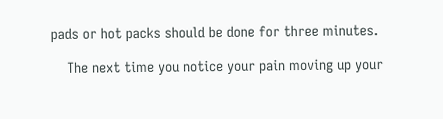pads or hot packs should be done for three minutes.

    The next time you notice your pain moving up your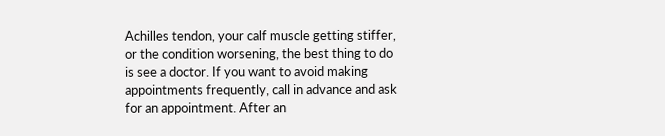Achilles tendon, your calf muscle getting stiffer, or the condition worsening, the best thing to do is see a doctor. If you want to avoid making appointments frequently, call in advance and ask for an appointment. After an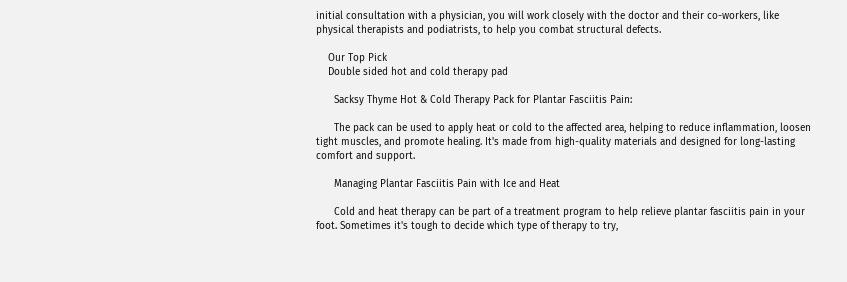initial consultation with a physician, you will work closely with the doctor and their co-workers, like physical therapists and podiatrists, to help you combat structural defects.

    Our Top Pick
    Double sided hot and cold therapy pad

      Sacksy Thyme Hot & Cold Therapy Pack for Plantar Fasciitis Pain:

      The pack can be used to apply heat or cold to the affected area, helping to reduce inflammation, loosen tight muscles, and promote healing. It's made from high-quality materials and designed for long-lasting comfort and support.

      Managing Plantar Fasciitis Pain with Ice and Heat

      Cold and heat therapy can be part of a treatment program to help relieve plantar fasciitis pain in your foot. Sometimes it's tough to decide which type of therapy to try,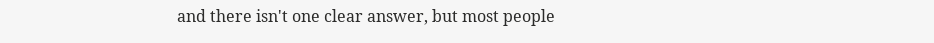and there isn't one clear answer, but most people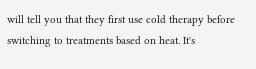will tell you that they first use cold therapy before switching to treatments based on heat. It's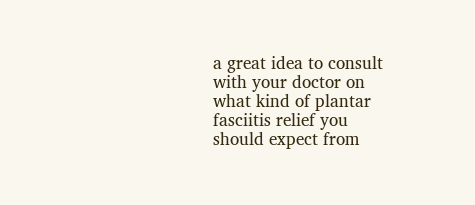a great idea to consult with your doctor on what kind of plantar fasciitis relief you should expect from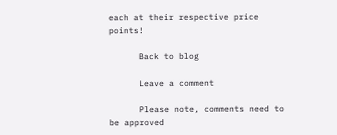each at their respective price points!

      Back to blog

      Leave a comment

      Please note, comments need to be approved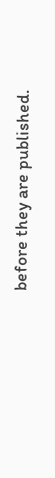before they are published.